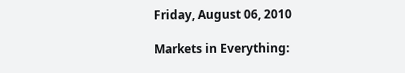Friday, August 06, 2010

Markets in Everything: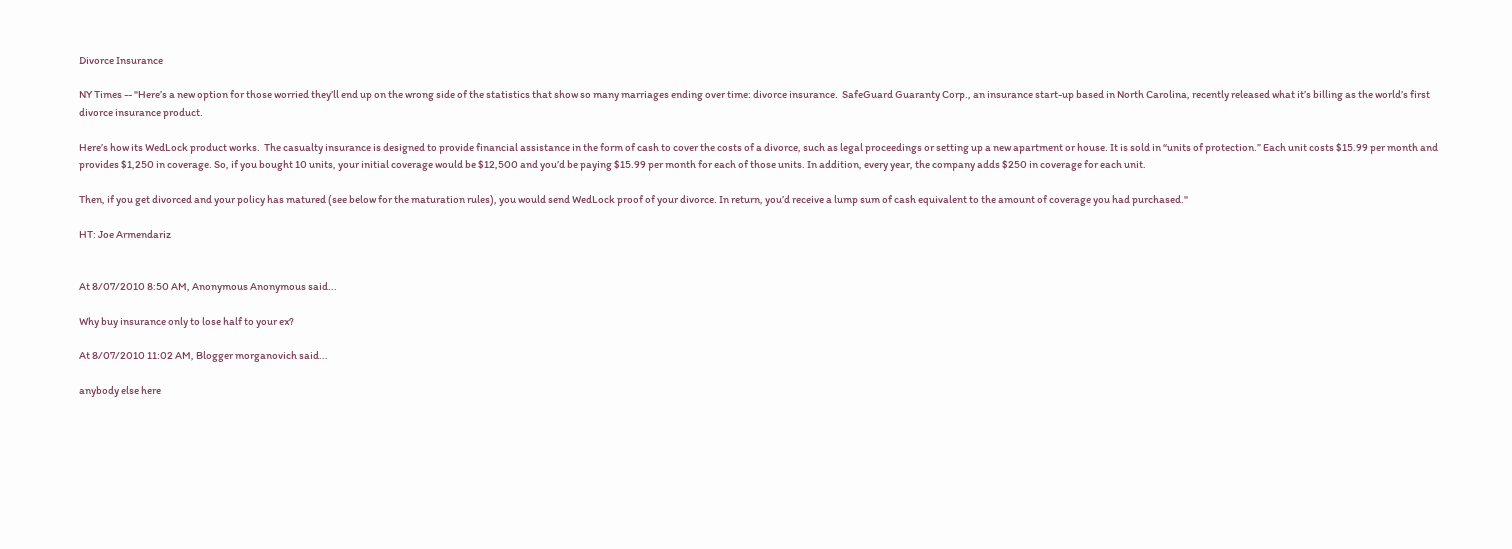Divorce Insurance

NY Times -- "Here’s a new option for those worried they’ll end up on the wrong side of the statistics that show so many marriages ending over time: divorce insurance.  SafeGuard Guaranty Corp., an insurance start-up based in North Carolina, recently released what it’s billing as the world’s first divorce insurance product.

Here’s how its WedLock product works.  The casualty insurance is designed to provide financial assistance in the form of cash to cover the costs of a divorce, such as legal proceedings or setting up a new apartment or house. It is sold in “units of protection.” Each unit costs $15.99 per month and provides $1,250 in coverage. So, if you bought 10 units, your initial coverage would be $12,500 and you’d be paying $15.99 per month for each of those units. In addition, every year, the company adds $250 in coverage for each unit.

Then, if you get divorced and your policy has matured (see below for the maturation rules), you would send WedLock proof of your divorce. In return, you’d receive a lump sum of cash equivalent to the amount of coverage you had purchased."

HT: Joe Armendariz


At 8/07/2010 8:50 AM, Anonymous Anonymous said...

Why buy insurance only to lose half to your ex?

At 8/07/2010 11:02 AM, Blogger morganovich said...

anybody else here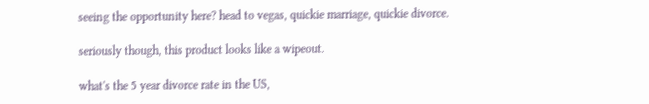seeing the opportunity here? head to vegas, quickie marriage, quickie divorce.

seriously though, this product looks like a wipeout.

what's the 5 year divorce rate in the US,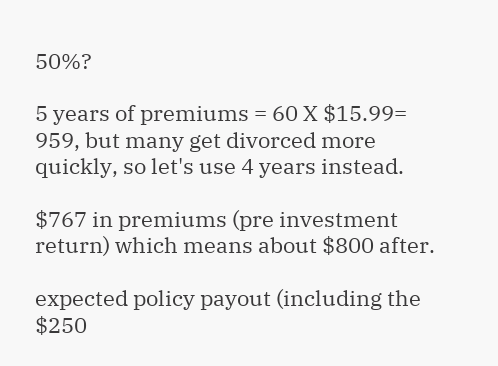50%?

5 years of premiums = 60 X $15.99= 959, but many get divorced more quickly, so let's use 4 years instead.

$767 in premiums (pre investment return) which means about $800 after.

expected policy payout (including the $250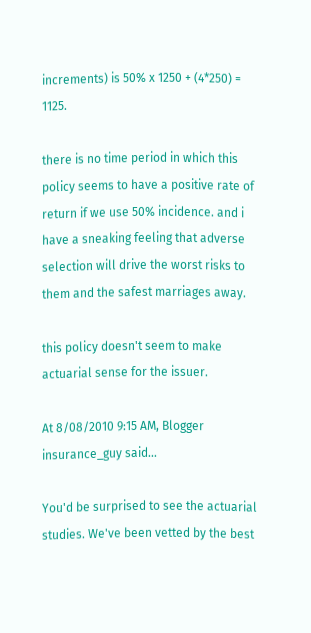increments) is 50% x 1250 + (4*250) = 1125.

there is no time period in which this policy seems to have a positive rate of return if we use 50% incidence. and i have a sneaking feeling that adverse selection will drive the worst risks to them and the safest marriages away.

this policy doesn't seem to make actuarial sense for the issuer.

At 8/08/2010 9:15 AM, Blogger insurance_guy said...

You'd be surprised to see the actuarial studies. We've been vetted by the best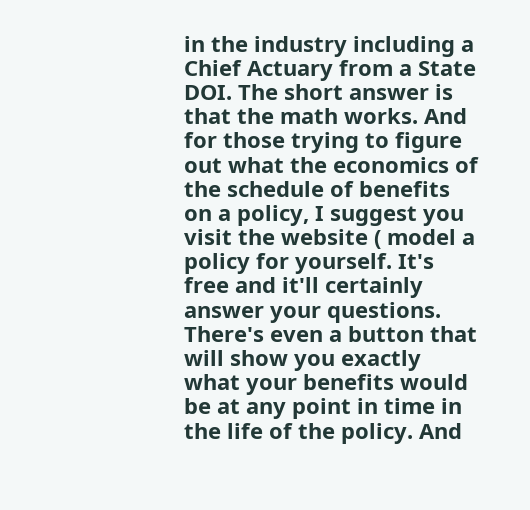in the industry including a Chief Actuary from a State DOI. The short answer is that the math works. And for those trying to figure out what the economics of the schedule of benefits on a policy, I suggest you visit the website ( model a policy for yourself. It's free and it'll certainly answer your questions. There's even a button that will show you exactly what your benefits would be at any point in time in the life of the policy. And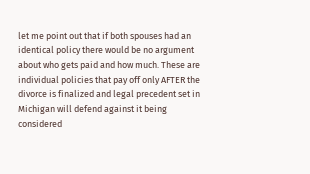let me point out that if both spouses had an identical policy there would be no argument about who gets paid and how much. These are individual policies that pay off only AFTER the divorce is finalized and legal precedent set in Michigan will defend against it being considered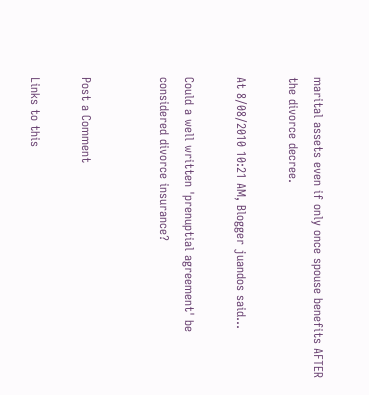marital assets even if only once spouse benefits AFTER the divorce decree.

At 8/08/2010 10:21 AM, Blogger juandos said...

Could a well written 'prenuptial agreement' be considered divorce insurance?


Post a Comment

Links to this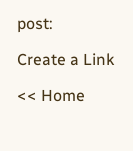post:

Create a Link

<< Home